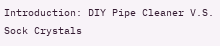Introduction: DIY Pipe Cleaner V.S. Sock Crystals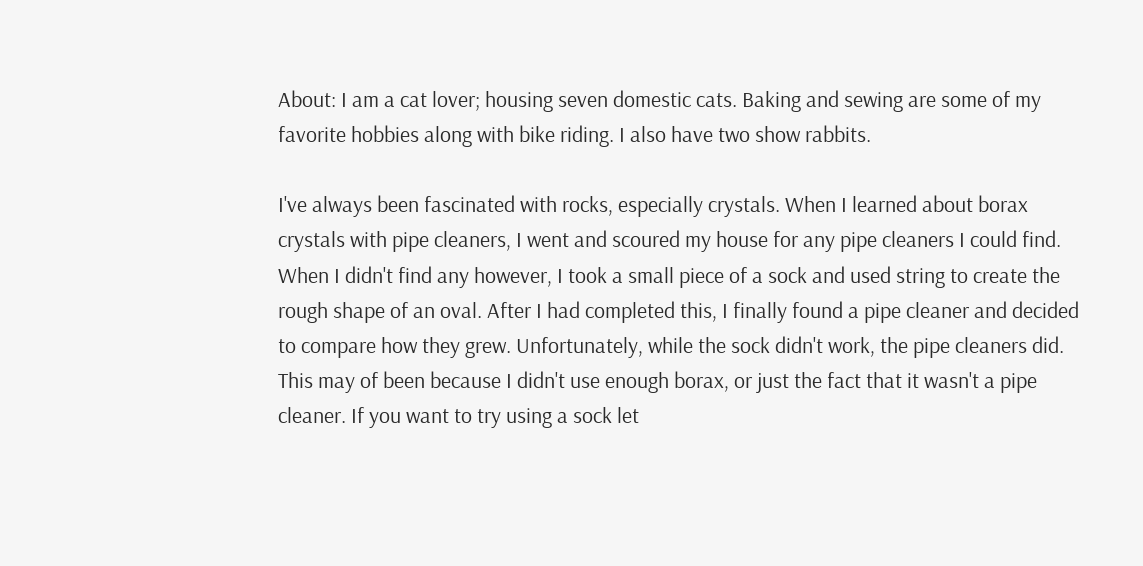About: I am a cat lover; housing seven domestic cats. Baking and sewing are some of my favorite hobbies along with bike riding. I also have two show rabbits.

I've always been fascinated with rocks, especially crystals. When I learned about borax crystals with pipe cleaners, I went and scoured my house for any pipe cleaners I could find. When I didn't find any however, I took a small piece of a sock and used string to create the rough shape of an oval. After I had completed this, I finally found a pipe cleaner and decided to compare how they grew. Unfortunately, while the sock didn't work, the pipe cleaners did. This may of been because I didn't use enough borax, or just the fact that it wasn't a pipe cleaner. If you want to try using a sock let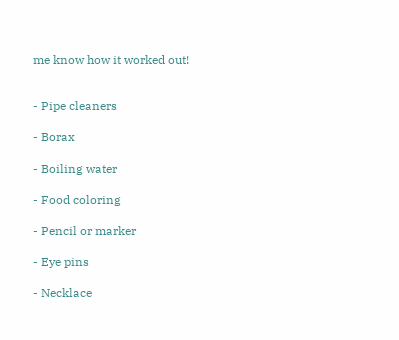me know how it worked out!


- Pipe cleaners

- Borax

- Boiling water

- Food coloring

- Pencil or marker

- Eye pins

- Necklace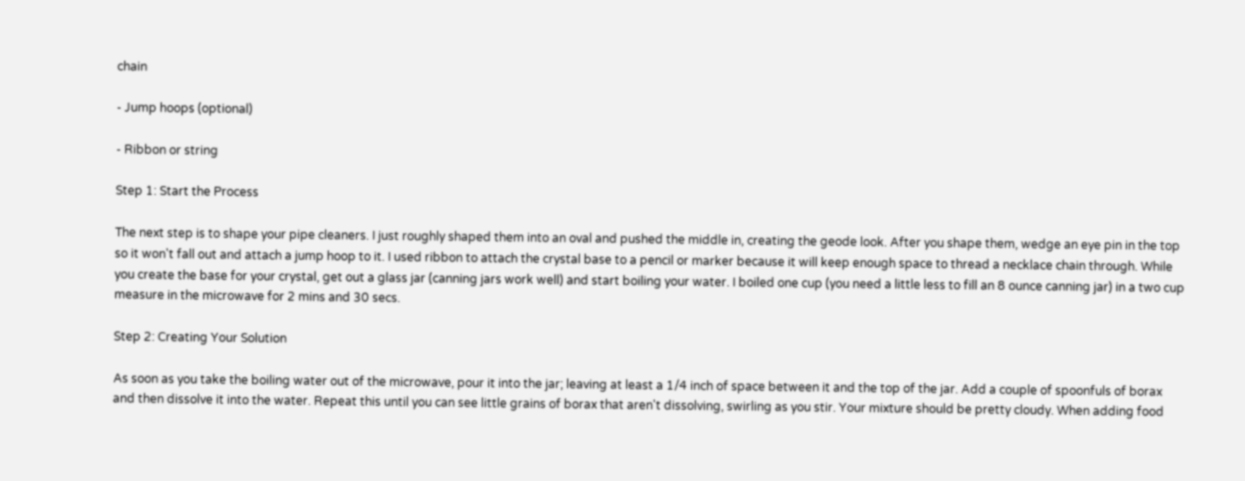chain

- Jump hoops (optional)

- Ribbon or string

Step 1: Start the Process

The next step is to shape your pipe cleaners. I just roughly shaped them into an oval and pushed the middle in, creating the geode look. After you shape them, wedge an eye pin in the top so it won't fall out and attach a jump hoop to it. I used ribbon to attach the crystal base to a pencil or marker because it will keep enough space to thread a necklace chain through. While you create the base for your crystal, get out a glass jar (canning jars work well) and start boiling your water. I boiled one cup (you need a little less to fill an 8 ounce canning jar) in a two cup measure in the microwave for 2 mins and 30 secs.

Step 2: Creating Your Solution

As soon as you take the boiling water out of the microwave, pour it into the jar; leaving at least a 1/4 inch of space between it and the top of the jar. Add a couple of spoonfuls of borax and then dissolve it into the water. Repeat this until you can see little grains of borax that aren't dissolving, swirling as you stir. Your mixture should be pretty cloudy. When adding food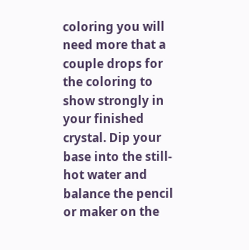coloring you will need more that a couple drops for the coloring to show strongly in your finished crystal. Dip your base into the still-hot water and balance the pencil or maker on the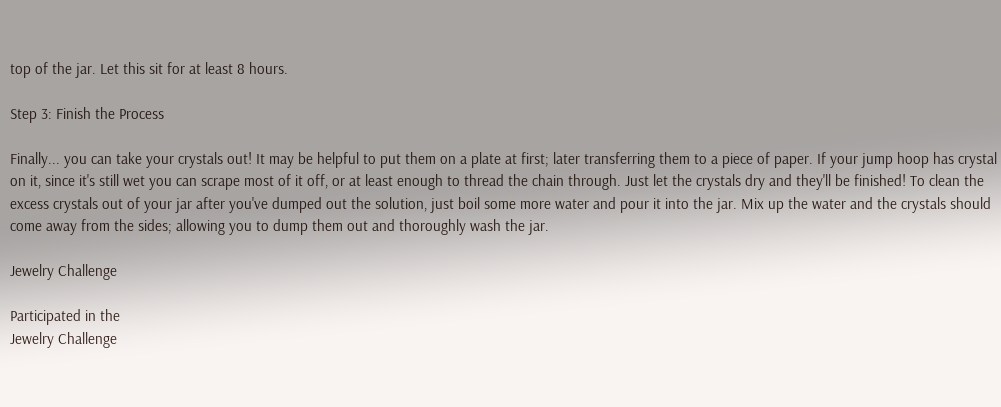top of the jar. Let this sit for at least 8 hours.

Step 3: Finish the Process

Finally... you can take your crystals out! It may be helpful to put them on a plate at first; later transferring them to a piece of paper. If your jump hoop has crystal on it, since it's still wet you can scrape most of it off, or at least enough to thread the chain through. Just let the crystals dry and they'll be finished! To clean the excess crystals out of your jar after you've dumped out the solution, just boil some more water and pour it into the jar. Mix up the water and the crystals should come away from the sides; allowing you to dump them out and thoroughly wash the jar.

Jewelry Challenge

Participated in the
Jewelry Challenge